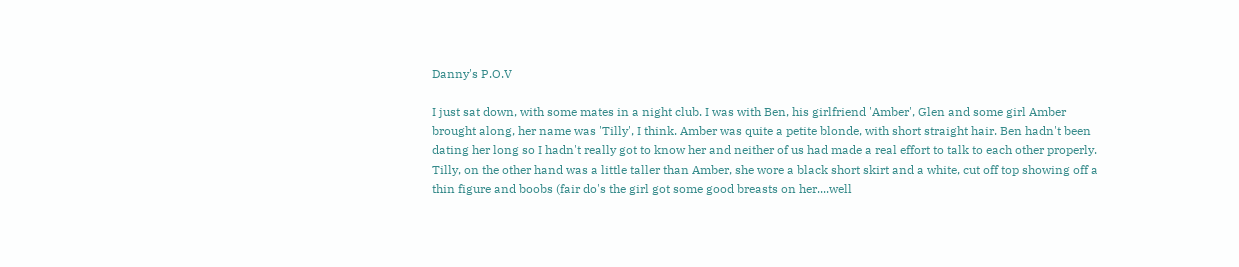Danny's P.O.V

I just sat down, with some mates in a night club. I was with Ben, his girlfriend 'Amber', Glen and some girl Amber brought along, her name was 'Tilly', I think. Amber was quite a petite blonde, with short straight hair. Ben hadn't been dating her long so I hadn't really got to know her and neither of us had made a real effort to talk to each other properly. Tilly, on the other hand was a little taller than Amber, she wore a black short skirt and a white, cut off top showing off a thin figure and boobs (fair do's the girl got some good breasts on her....well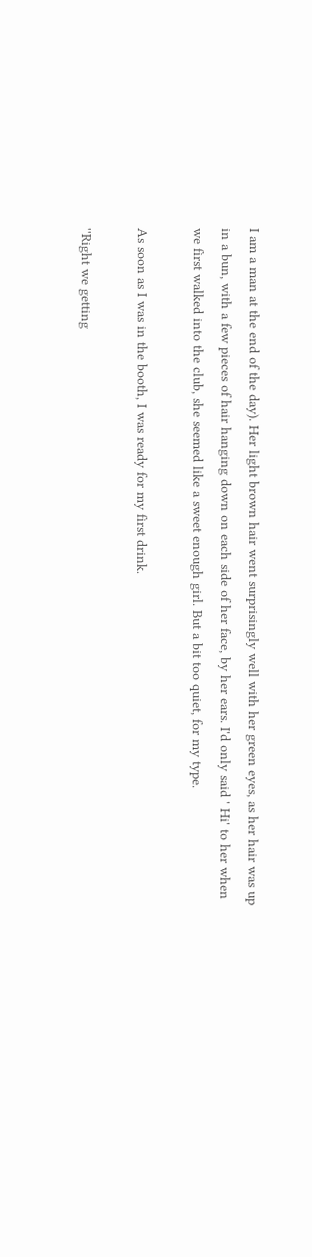I am a man at the end of the day). Her light brown hair went surprisingly well with her green eyes, as her hair was up in a bun, with a few pieces of hair hanging down on each side of her face, by her ears. I'd only said ' Hi' to her when we first walked into the club, she seemed like a sweet enough girl. But a bit too quiet, for my type.

As soon as I was in the booth, I was ready for my first drink.

''Right we getting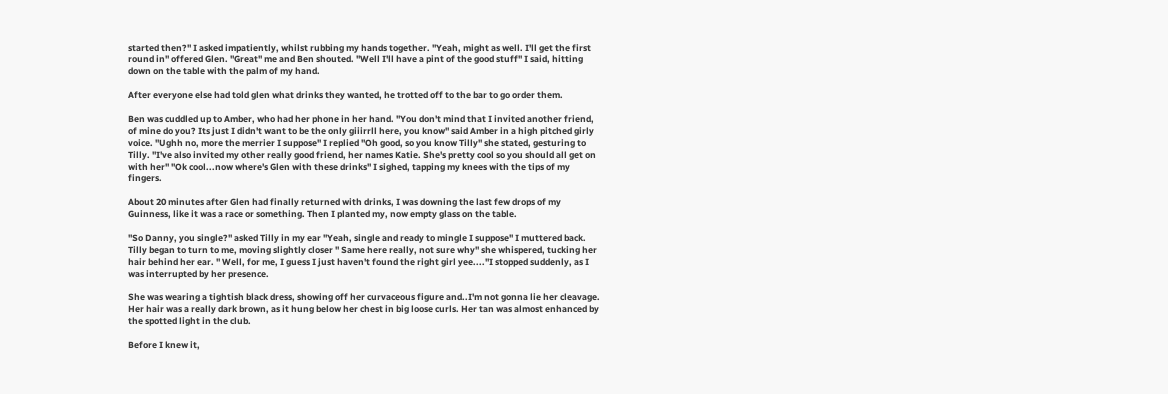started then?'' I asked impatiently, whilst rubbing my hands together. ''Yeah, might as well. I'll get the first round in'' offered Glen. ''Great'' me and Ben shouted. ''Well I'll have a pint of the good stuff'' I said, hitting down on the table with the palm of my hand.

After everyone else had told glen what drinks they wanted, he trotted off to the bar to go order them.

Ben was cuddled up to Amber, who had her phone in her hand. ''You don't mind that I invited another friend, of mine do you? Its just I didn't want to be the only giiirrll here, you know'' said Amber in a high pitched girly voice. ''Ughh no, more the merrier I suppose'' I replied ''Oh good, so you know Tilly'' she stated, gesturing to Tilly. ''I've also invited my other really good friend, her names Katie. She's pretty cool so you should all get on with her'' ''Ok cool...now where's Glen with these drinks'' I sighed, tapping my knees with the tips of my fingers.

About 20 minutes after Glen had finally returned with drinks, I was downing the last few drops of my Guinness, like it was a race or something. Then I planted my, now empty glass on the table.

''So Danny, you single?'' asked Tilly in my ear ''Yeah, single and ready to mingle I suppose'' I muttered back. Tilly began to turn to me, moving slightly closer '' Same here really, not sure why'' she whispered, tucking her hair behind her ear. '' Well, for me, I guess I just haven't found the right girl yee....''I stopped suddenly, as I was interrupted by her presence.

She was wearing a tightish black dress, showing off her curvaceous figure and..I'm not gonna lie her cleavage. Her hair was a really dark brown, as it hung below her chest in big loose curls. Her tan was almost enhanced by the spotted light in the club.

Before I knew it,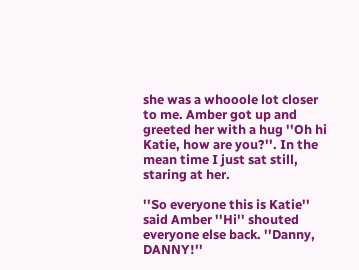she was a whooole lot closer to me. Amber got up and greeted her with a hug ''Oh hi Katie, how are you?''. In the mean time I just sat still, staring at her.

''So everyone this is Katie'' said Amber ''Hi'' shouted everyone else back. ''Danny, DANNY!''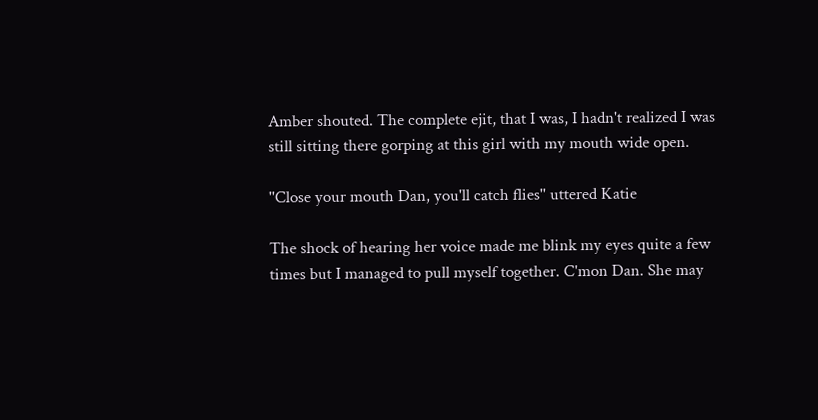Amber shouted. The complete ejit, that I was, I hadn't realized I was still sitting there gorping at this girl with my mouth wide open.

''Close your mouth Dan, you'll catch flies'' uttered Katie

The shock of hearing her voice made me blink my eyes quite a few times but I managed to pull myself together. C'mon Dan. She may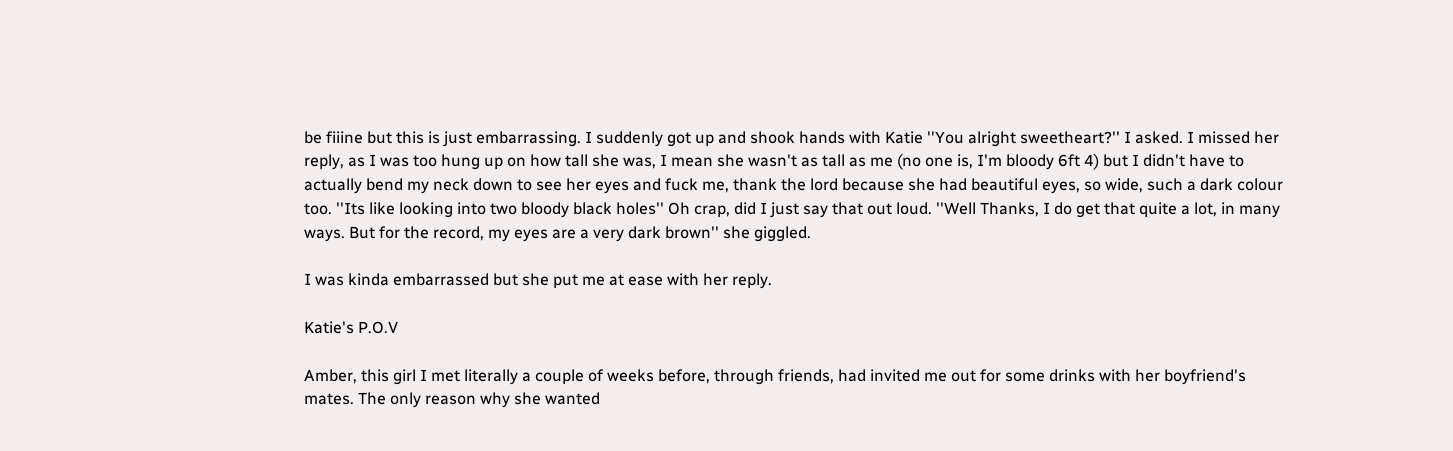be fiiine but this is just embarrassing. I suddenly got up and shook hands with Katie ''You alright sweetheart?'' I asked. I missed her reply, as I was too hung up on how tall she was, I mean she wasn't as tall as me (no one is, I'm bloody 6ft 4) but I didn't have to actually bend my neck down to see her eyes and fuck me, thank the lord because she had beautiful eyes, so wide, such a dark colour too. ''Its like looking into two bloody black holes'' Oh crap, did I just say that out loud. ''Well Thanks, I do get that quite a lot, in many ways. But for the record, my eyes are a very dark brown'' she giggled.

I was kinda embarrassed but she put me at ease with her reply.

Katie's P.O.V

Amber, this girl I met literally a couple of weeks before, through friends, had invited me out for some drinks with her boyfriend's mates. The only reason why she wanted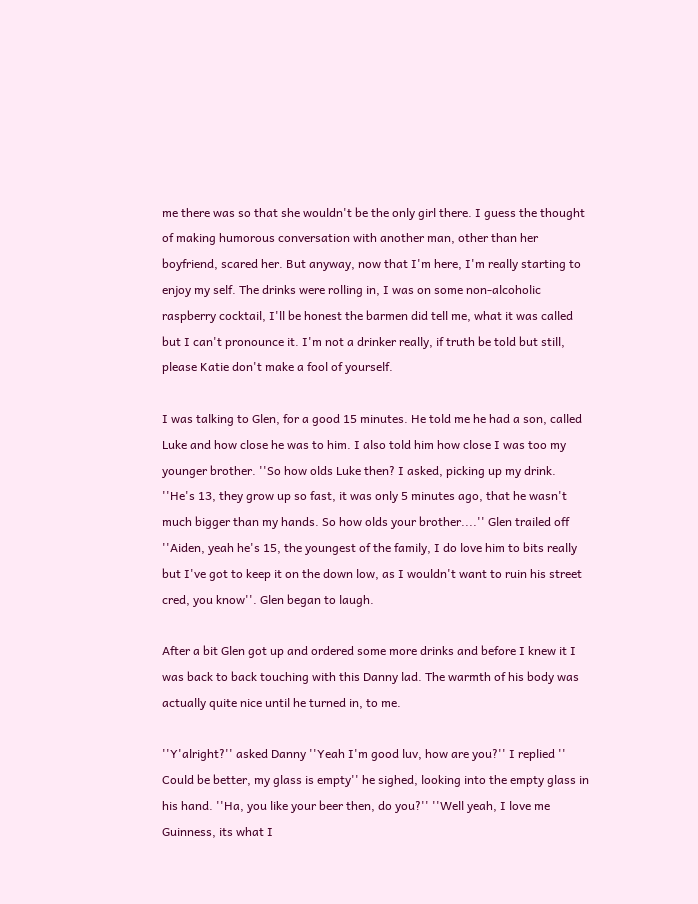me there was so that she wouldn't be the only girl there. I guess the thought of making humorous conversation with another man, other than her boyfriend, scared her. But anyway, now that I'm here, I'm really starting to enjoy my self. The drinks were rolling in, I was on some non-alcoholic raspberry cocktail, I'll be honest the barmen did tell me, what it was called but I can't pronounce it. I'm not a drinker really, if truth be told but still, please Katie don't make a fool of yourself.

I was talking to Glen, for a good 15 minutes. He told me he had a son, called Luke and how close he was to him. I also told him how close I was too my younger brother. ''So how olds Luke then? I asked, picking up my drink. ''He's 13, they grow up so fast, it was only 5 minutes ago, that he wasn't much bigger than my hands. So how olds your brother....'' Glen trailed off ''Aiden, yeah he's 15, the youngest of the family, I do love him to bits really but I've got to keep it on the down low, as I wouldn't want to ruin his street cred, you know''. Glen began to laugh.

After a bit Glen got up and ordered some more drinks and before I knew it I was back to back touching with this Danny lad. The warmth of his body was actually quite nice until he turned in, to me.

''Y'alright?'' asked Danny ''Yeah I'm good luv, how are you?'' I replied '' Could be better, my glass is empty'' he sighed, looking into the empty glass in his hand. ''Ha, you like your beer then, do you?'' ''Well yeah, I love me Guinness, its what I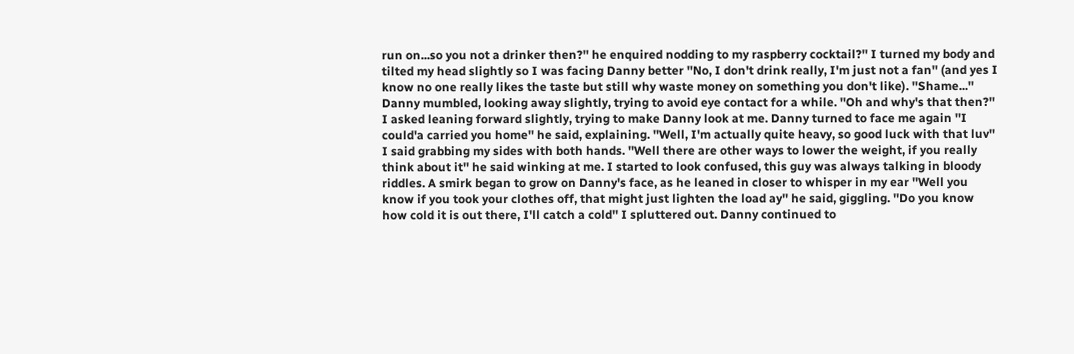run on...so you not a drinker then?'' he enquired nodding to my raspberry cocktail?'' I turned my body and tilted my head slightly so I was facing Danny better ''No, I don't drink really, I'm just not a fan'' (and yes I know no one really likes the taste but still why waste money on something you don't like). ''Shame...'' Danny mumbled, looking away slightly, trying to avoid eye contact for a while. ''Oh and why's that then?'' I asked leaning forward slightly, trying to make Danny look at me. Danny turned to face me again ''I could'a carried you home'' he said, explaining. ''Well, I'm actually quite heavy, so good luck with that luv'' I said grabbing my sides with both hands. ''Well there are other ways to lower the weight, if you really think about it'' he said winking at me. I started to look confused, this guy was always talking in bloody riddles. A smirk began to grow on Danny's face, as he leaned in closer to whisper in my ear ''Well you know if you took your clothes off, that might just lighten the load ay'' he said, giggling. ''Do you know how cold it is out there, I'll catch a cold'' I spluttered out. Danny continued to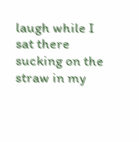laugh while I sat there sucking on the straw in my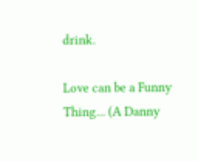drink.

Love can be a Funny Thing... (A Danny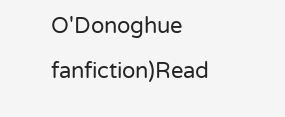O'Donoghue fanfiction)Read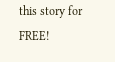this story for FREE!